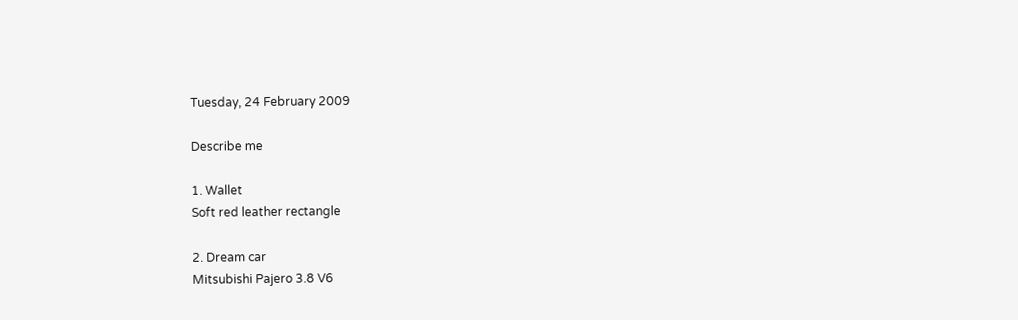Tuesday, 24 February 2009

Describe me

1. Wallet
Soft red leather rectangle

2. Dream car
Mitsubishi Pajero 3.8 V6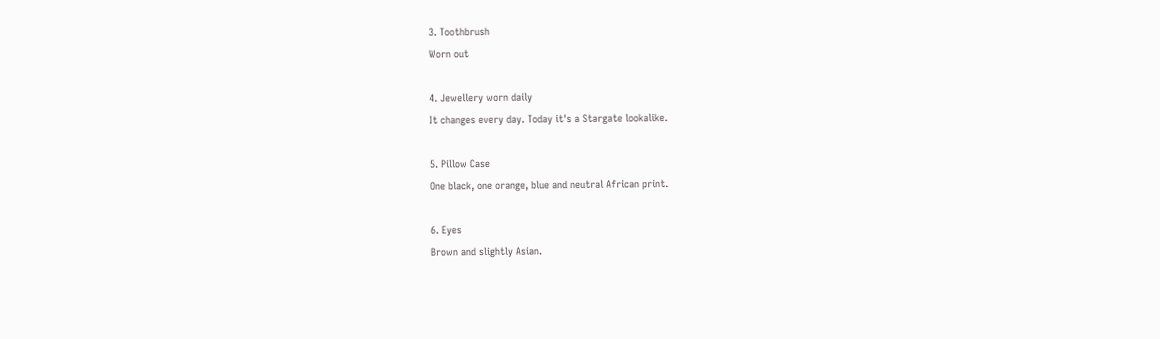3. Toothbrush
Worn out

4. Jewellery worn daily
It changes every day. Today it's a Stargate lookalike.

5. Pillow Case
One black, one orange, blue and neutral African print.

6. Eyes
Brown and slightly Asian.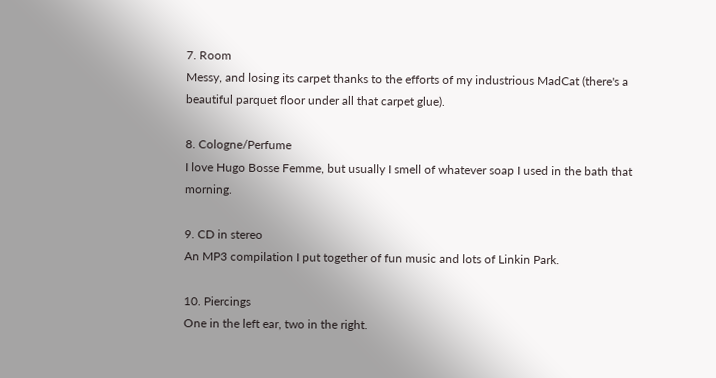7. Room
Messy, and losing its carpet thanks to the efforts of my industrious MadCat (there's a beautiful parquet floor under all that carpet glue).

8. Cologne/Perfume
I love Hugo Bosse Femme, but usually I smell of whatever soap I used in the bath that morning.

9. CD in stereo
An MP3 compilation I put together of fun music and lots of Linkin Park.

10. Piercings
One in the left ear, two in the right.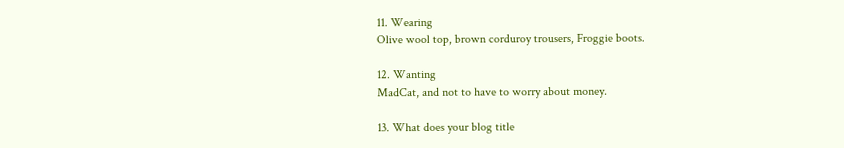11. Wearing
Olive wool top, brown corduroy trousers, Froggie boots.

12. Wanting
MadCat, and not to have to worry about money.

13. What does your blog title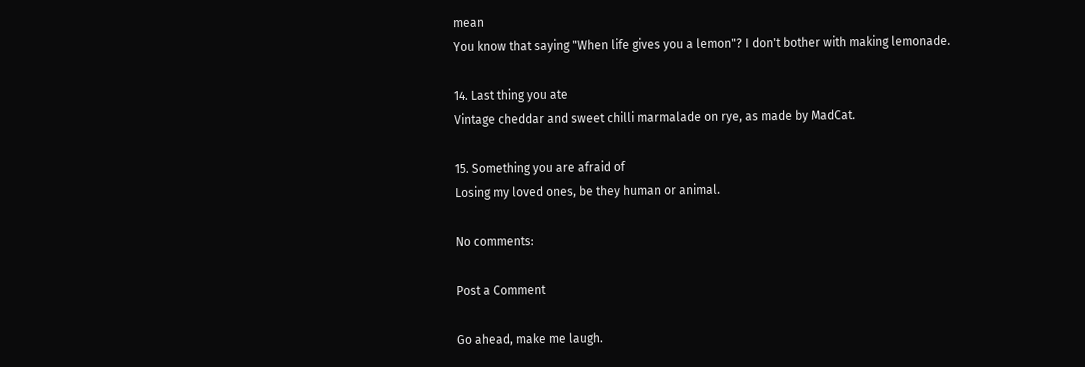mean
You know that saying "When life gives you a lemon"? I don't bother with making lemonade.

14. Last thing you ate
Vintage cheddar and sweet chilli marmalade on rye, as made by MadCat.

15. Something you are afraid of
Losing my loved ones, be they human or animal.

No comments:

Post a Comment

Go ahead, make me laugh.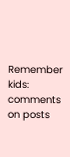Remember kids: comments on posts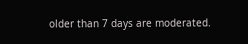older than 7 days are moderated.